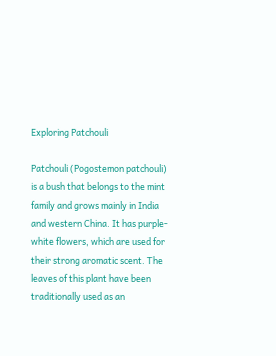Exploring Patchouli

Patchouli (Pogostemon patchouli) is a bush that belongs to the mint family and grows mainly in India and western China. It has purple-white flowers, which are used for their strong aromatic scent. The leaves of this plant have been traditionally used as an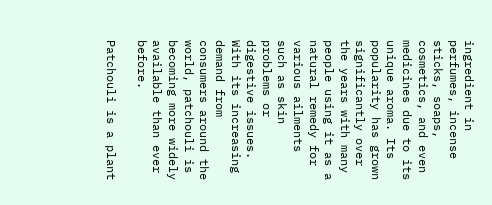ingredient in perfumes, incense sticks, soaps, cosmetics, and even medicines due to its unique aroma. Its popularity has grown significantly over the years with many people using it as a natural remedy for various ailments such as skin problems or digestive issues. With its increasing demand from consumers around the world, patchouli is becoming more widely available than ever before.

Patchouli is a plant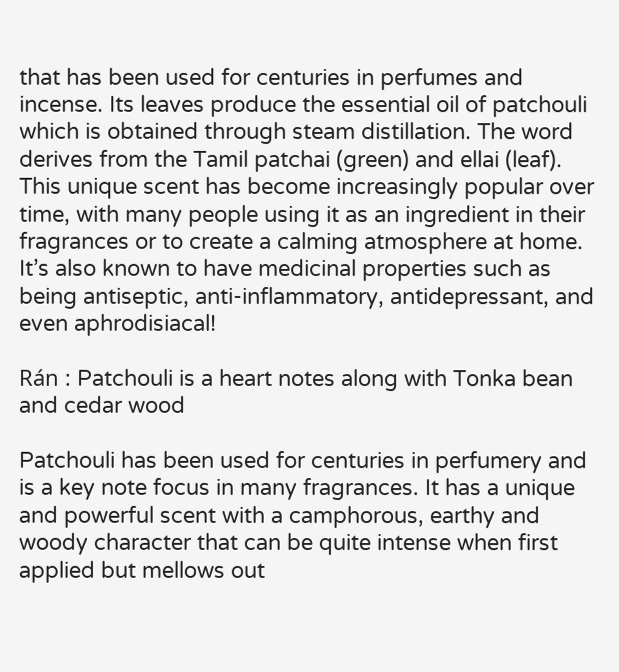that has been used for centuries in perfumes and incense. Its leaves produce the essential oil of patchouli which is obtained through steam distillation. The word derives from the Tamil patchai (green) and ellai (leaf). This unique scent has become increasingly popular over time, with many people using it as an ingredient in their fragrances or to create a calming atmosphere at home. It’s also known to have medicinal properties such as being antiseptic, anti-inflammatory, antidepressant, and even aphrodisiacal!

Rán : Patchouli is a heart notes along with Tonka bean and cedar wood

Patchouli has been used for centuries in perfumery and is a key note focus in many fragrances. It has a unique and powerful scent with a camphorous, earthy and woody character that can be quite intense when first applied but mellows out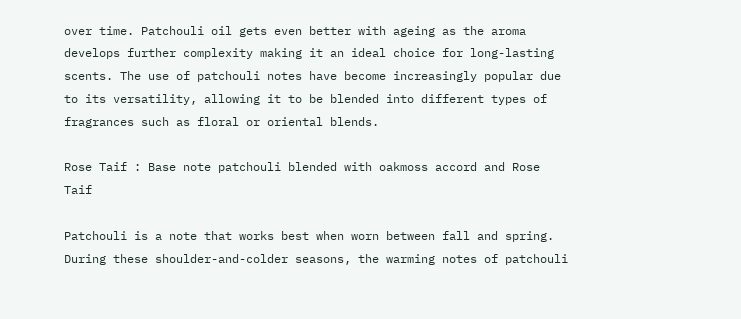over time. Patchouli oil gets even better with ageing as the aroma develops further complexity making it an ideal choice for long-lasting scents. The use of patchouli notes have become increasingly popular due to its versatility, allowing it to be blended into different types of fragrances such as floral or oriental blends.

Rose Taif : Base note patchouli blended with oakmoss accord and Rose Taif

Patchouli is a note that works best when worn between fall and spring. During these shoulder-and-colder seasons, the warming notes of patchouli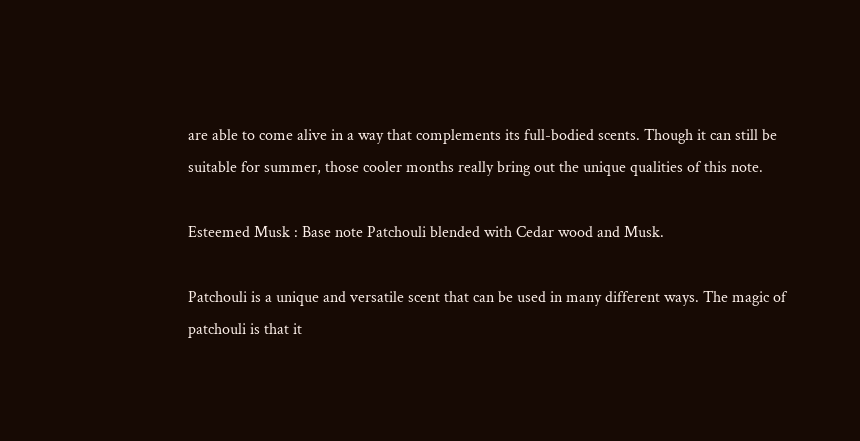are able to come alive in a way that complements its full-bodied scents. Though it can still be suitable for summer, those cooler months really bring out the unique qualities of this note.

Esteemed Musk : Base note Patchouli blended with Cedar wood and Musk.

Patchouli is a unique and versatile scent that can be used in many different ways. The magic of patchouli is that it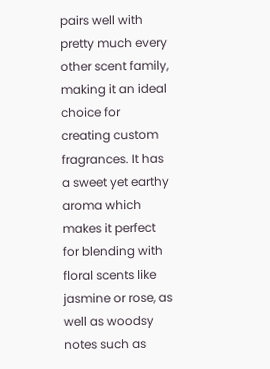pairs well with pretty much every other scent family, making it an ideal choice for creating custom fragrances. It has a sweet yet earthy aroma which makes it perfect for blending with floral scents like jasmine or rose, as well as woodsy notes such as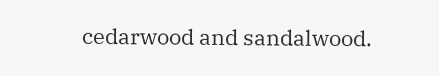cedarwood and sandalwood.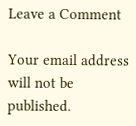Leave a Comment

Your email address will not be published.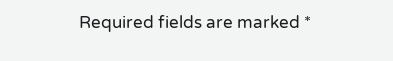Required fields are marked *